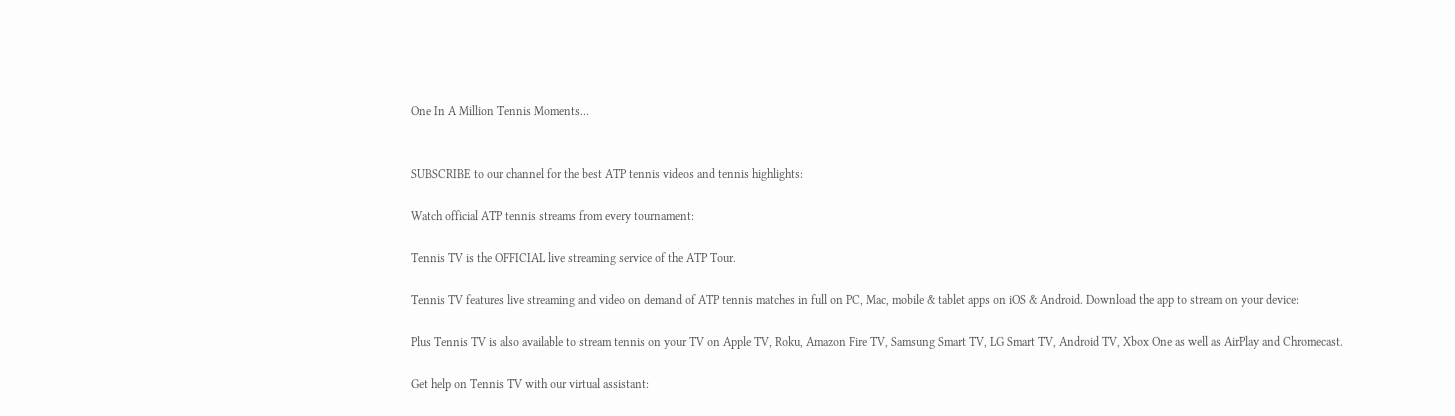One In A Million Tennis Moments…


SUBSCRIBE to our channel for the best ATP tennis videos and tennis highlights:

Watch official ATP tennis streams from every tournament:

Tennis TV is the OFFICIAL live streaming service of the ATP Tour.

Tennis TV features live streaming and video on demand of ATP tennis matches in full on PC, Mac, mobile & tablet apps on iOS & Android. Download the app to stream on your device:

Plus Tennis TV is also available to stream tennis on your TV on Apple TV, Roku, Amazon Fire TV, Samsung Smart TV, LG Smart TV, Android TV, Xbox One as well as AirPlay and Chromecast.

Get help on Tennis TV with our virtual assistant: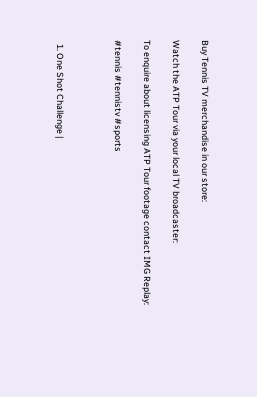Buy Tennis TV merchandise in our store:

Watch the ATP Tour via your local TV broadcaster:

To enquire about licensing ATP Tour footage contact IMG Replay:

#tennis #tennistv #sports



  1. One Shot Challenge |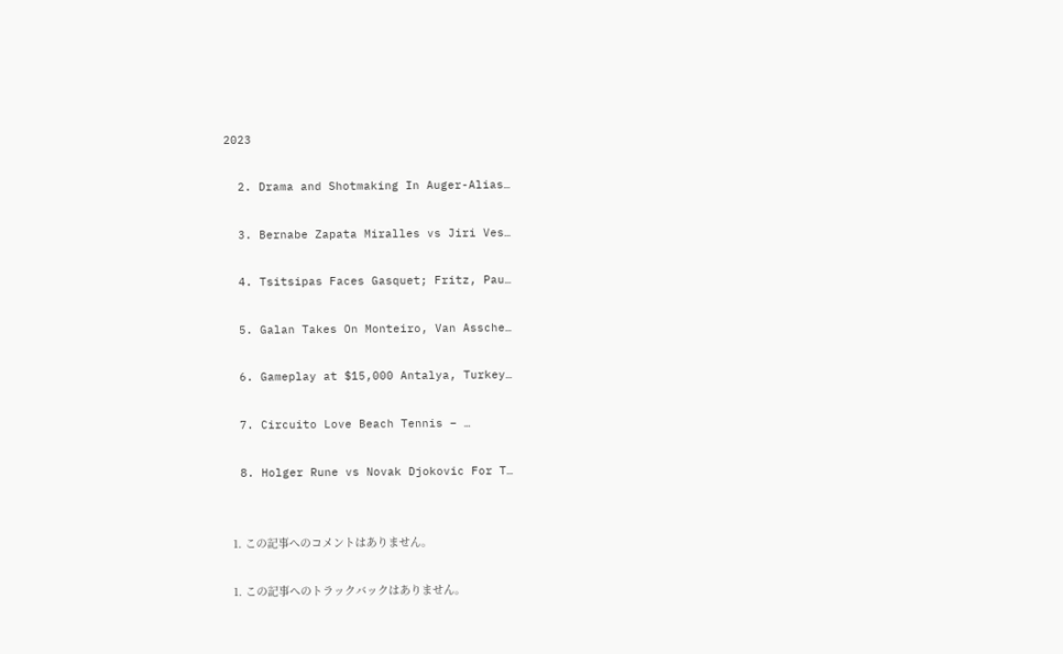2023

  2. Drama and Shotmaking In Auger-Alias…

  3. Bernabe Zapata Miralles vs Jiri Ves…

  4. Tsitsipas Faces Gasquet; Fritz, Pau…

  5. Galan Takes On Monteiro, Van Assche…

  6. Gameplay at $15,000 Antalya, Turkey…

  7. Circuito Love Beach Tennis – …

  8. Holger Rune vs Novak Djokovic For T…


  1. この記事へのコメントはありません。

  1. この記事へのトラックバックはありません。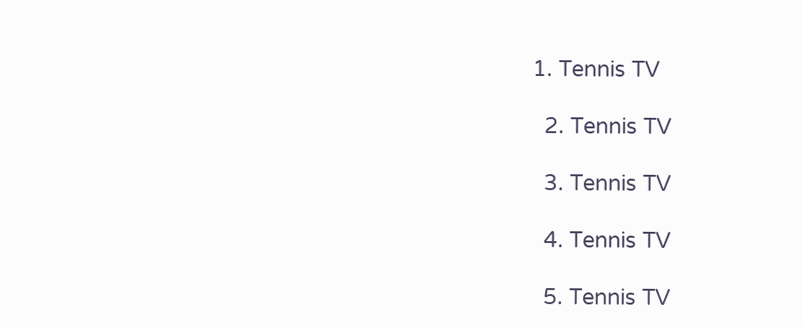1. Tennis TV

  2. Tennis TV

  3. Tennis TV

  4. Tennis TV

  5. Tennis TV